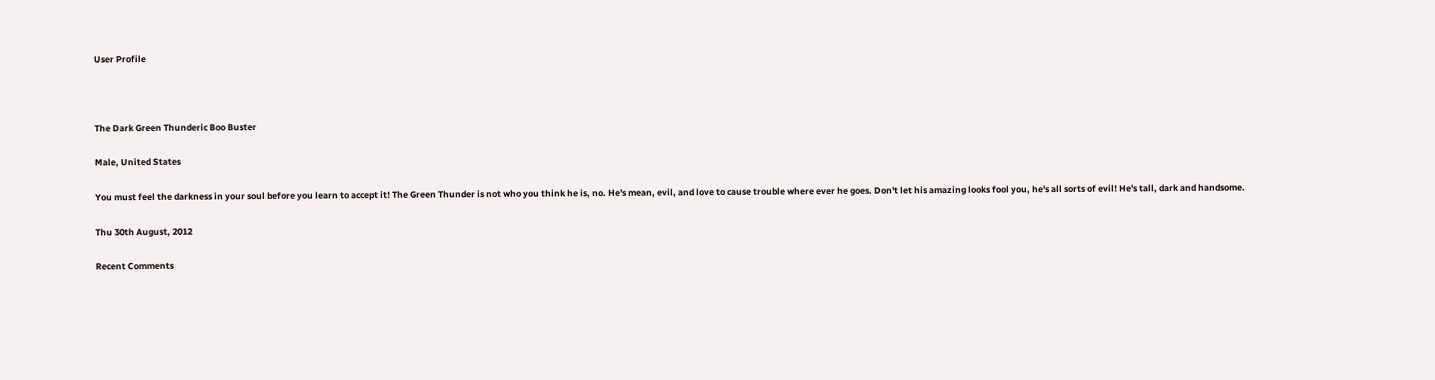User Profile



The Dark Green Thunderic Boo Buster

Male, United States

You must feel the darkness in your soul before you learn to accept it! The Green Thunder is not who you think he is, no. He's mean, evil, and love to cause trouble where ever he goes. Don't let his amazing looks fool you, he's all sorts of evil! He's tall, dark and handsome.

Thu 30th August, 2012

Recent Comments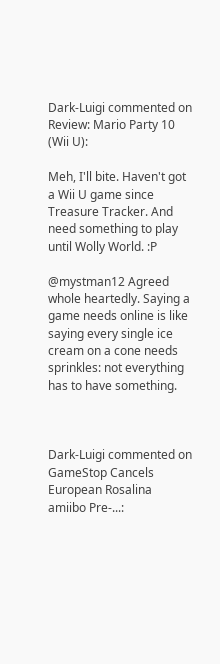Dark-Luigi commented on Review: Mario Party 10 (Wii U):

Meh, I'll bite. Haven't got a Wii U game since Treasure Tracker. And need something to play until Wolly World. :P

@mystman12 Agreed whole heartedly. Saying a game needs online is like saying every single ice cream on a cone needs sprinkles: not everything has to have something.



Dark-Luigi commented on GameStop Cancels European Rosalina amiibo Pre-...: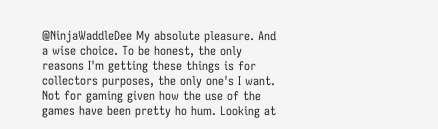@NinjaWaddleDee My absolute pleasure. And a wise choice. To be honest, the only reasons I'm getting these things is for collectors purposes, the only one's I want. Not for gaming given how the use of the games have been pretty ho hum. Looking at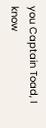you Captain Toad, I know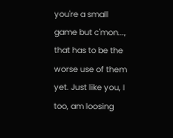you're a small game but c'mon..., that has to be the worse use of them yet. Just like you, I too, am loosing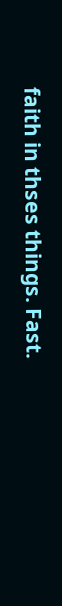faith in thses things. Fast.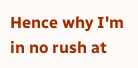Hence why I'm in no rush at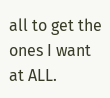all to get the ones I want at ALL.